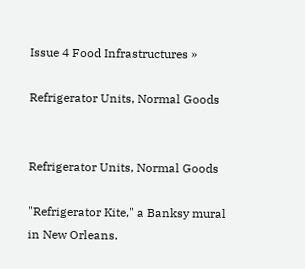Issue 4 Food Infrastructures »

Refrigerator Units, Normal Goods


Refrigerator Units, Normal Goods

"Refrigerator Kite," a Banksy mural in New Orleans.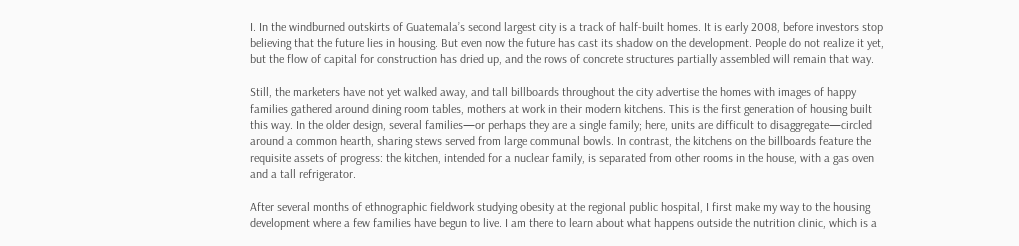I. In the windburned outskirts of Guatemala’s second largest city is a track of half-built homes. It is early 2008, before investors stop believing that the future lies in housing. But even now the future has cast its shadow on the development. People do not realize it yet, but the flow of capital for construction has dried up, and the rows of concrete structures partially assembled will remain that way.

Still, the marketers have not yet walked away, and tall billboards throughout the city advertise the homes with images of happy families gathered around dining room tables, mothers at work in their modern kitchens. This is the first generation of housing built this way. In the older design, several families—or perhaps they are a single family; here, units are difficult to disaggregate—circled around a common hearth, sharing stews served from large communal bowls. In contrast, the kitchens on the billboards feature the requisite assets of progress: the kitchen, intended for a nuclear family, is separated from other rooms in the house, with a gas oven and a tall refrigerator.

After several months of ethnographic fieldwork studying obesity at the regional public hospital, I first make my way to the housing development where a few families have begun to live. I am there to learn about what happens outside the nutrition clinic, which is a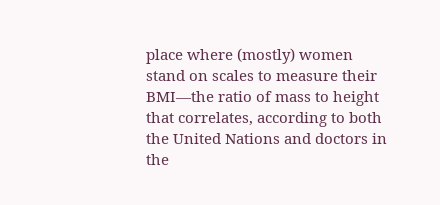place where (mostly) women stand on scales to measure their BMI—the ratio of mass to height that correlates, according to both the United Nations and doctors in the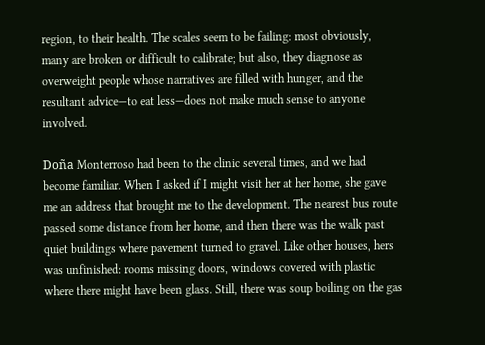region, to their health. The scales seem to be failing: most obviously, many are broken or difficult to calibrate; but also, they diagnose as overweight people whose narratives are filled with hunger, and the resultant advice—to eat less—does not make much sense to anyone involved.

Doña Monterroso had been to the clinic several times, and we had become familiar. When I asked if I might visit her at her home, she gave me an address that brought me to the development. The nearest bus route passed some distance from her home, and then there was the walk past quiet buildings where pavement turned to gravel. Like other houses, hers was unfinished: rooms missing doors, windows covered with plastic where there might have been glass. Still, there was soup boiling on the gas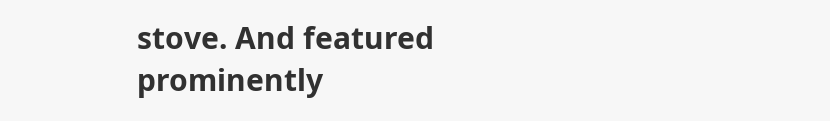stove. And featured prominently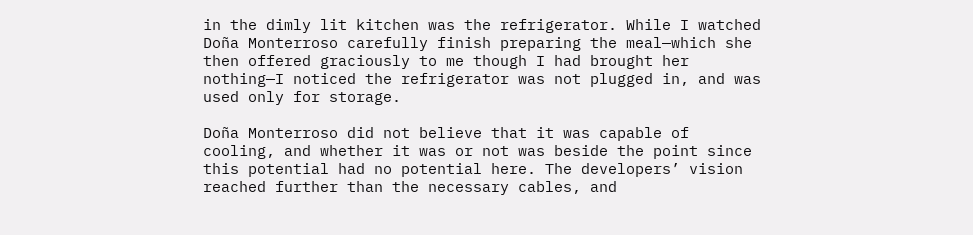in the dimly lit kitchen was the refrigerator. While I watched Doña Monterroso carefully finish preparing the meal—which she then offered graciously to me though I had brought her nothing—I noticed the refrigerator was not plugged in, and was used only for storage.

Doña Monterroso did not believe that it was capable of cooling, and whether it was or not was beside the point since this potential had no potential here. The developers’ vision reached further than the necessary cables, and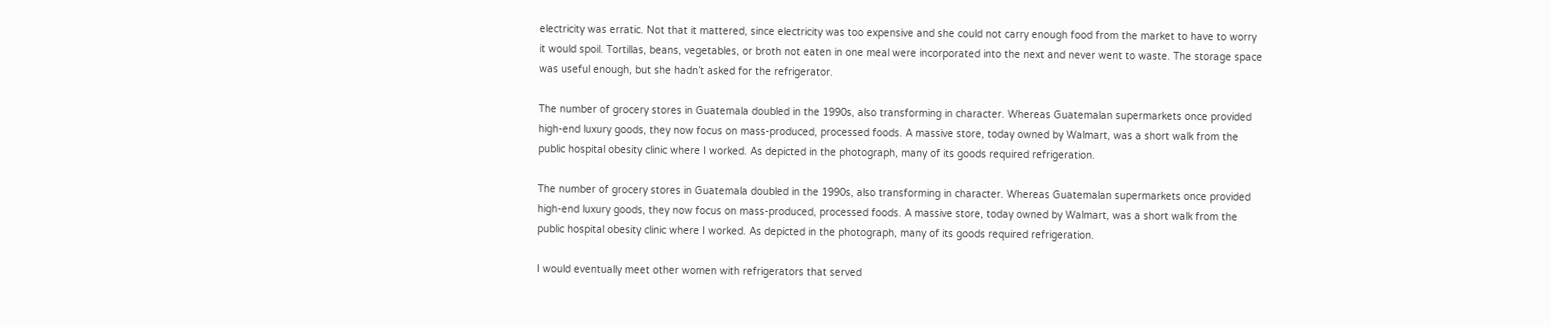electricity was erratic. Not that it mattered, since electricity was too expensive and she could not carry enough food from the market to have to worry it would spoil. Tortillas, beans, vegetables, or broth not eaten in one meal were incorporated into the next and never went to waste. The storage space was useful enough, but she hadn’t asked for the refrigerator.

The number of grocery stores in Guatemala doubled in the 1990s, also transforming in character. Whereas Guatemalan supermarkets once provided high-end luxury goods, they now focus on mass-produced, processed foods. A massive store, today owned by Walmart, was a short walk from the public hospital obesity clinic where I worked. As depicted in the photograph, many of its goods required refrigeration.

The number of grocery stores in Guatemala doubled in the 1990s, also transforming in character. Whereas Guatemalan supermarkets once provided high-end luxury goods, they now focus on mass-produced, processed foods. A massive store, today owned by Walmart, was a short walk from the public hospital obesity clinic where I worked. As depicted in the photograph, many of its goods required refrigeration.

I would eventually meet other women with refrigerators that served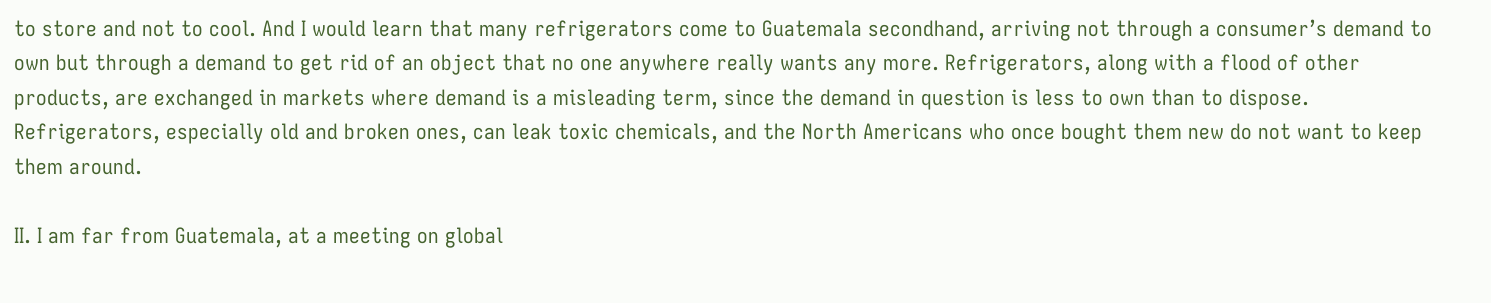to store and not to cool. And I would learn that many refrigerators come to Guatemala secondhand, arriving not through a consumer’s demand to own but through a demand to get rid of an object that no one anywhere really wants any more. Refrigerators, along with a flood of other products, are exchanged in markets where demand is a misleading term, since the demand in question is less to own than to dispose. Refrigerators, especially old and broken ones, can leak toxic chemicals, and the North Americans who once bought them new do not want to keep them around.

II. I am far from Guatemala, at a meeting on global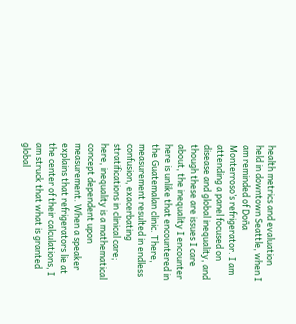health metrics and evaluation held in downtown Seattle, when I am reminded of Doña Monterroso’s refrigerator. I am attending a panel focused on disease and global inequality, and though these are issues I care about, the inequality I encounter here is unlike that encountered in the Guatemalan clinic. There, measurement resulted in endless confusion, exacerbating stratifications in clinical care; here, inequality is a mathematical concept dependent upon measurement. When a speaker explains that refrigerators lie at the center of their calculations, I am struck that what is granted global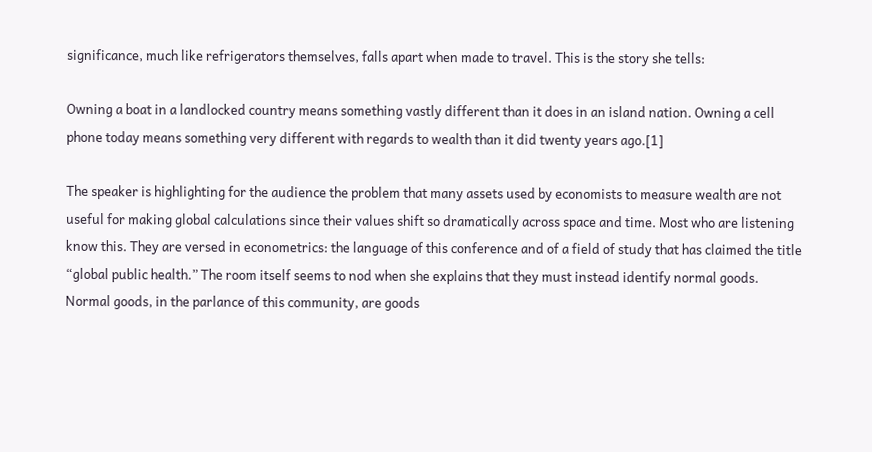significance, much like refrigerators themselves, falls apart when made to travel. This is the story she tells:

Owning a boat in a landlocked country means something vastly different than it does in an island nation. Owning a cell phone today means something very different with regards to wealth than it did twenty years ago.[1]

The speaker is highlighting for the audience the problem that many assets used by economists to measure wealth are not useful for making global calculations since their values shift so dramatically across space and time. Most who are listening know this. They are versed in econometrics: the language of this conference and of a field of study that has claimed the title “global public health.” The room itself seems to nod when she explains that they must instead identify normal goods. Normal goods, in the parlance of this community, are goods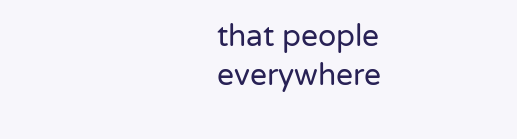that people everywhere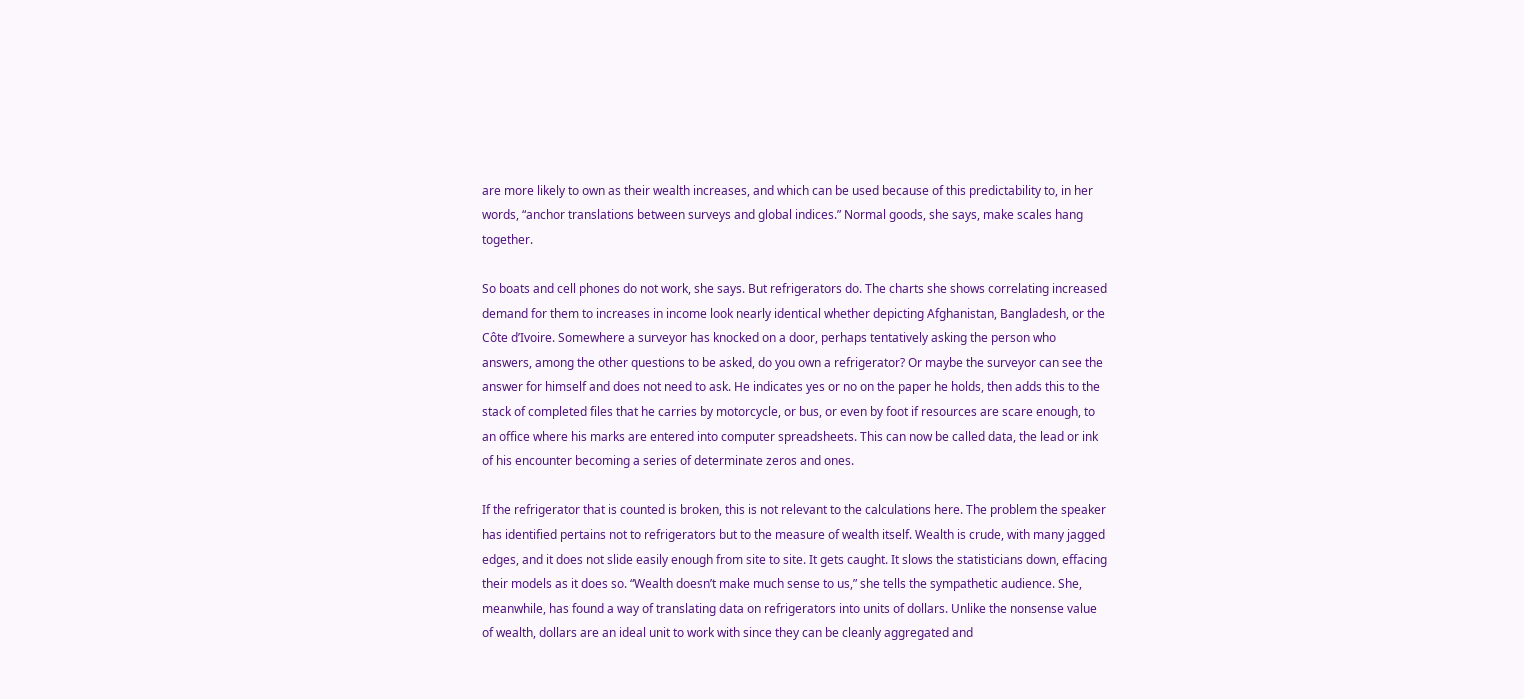are more likely to own as their wealth increases, and which can be used because of this predictability to, in her words, “anchor translations between surveys and global indices.” Normal goods, she says, make scales hang together.

So boats and cell phones do not work, she says. But refrigerators do. The charts she shows correlating increased demand for them to increases in income look nearly identical whether depicting Afghanistan, Bangladesh, or the Côte d’Ivoire. Somewhere a surveyor has knocked on a door, perhaps tentatively asking the person who answers, among the other questions to be asked, do you own a refrigerator? Or maybe the surveyor can see the answer for himself and does not need to ask. He indicates yes or no on the paper he holds, then adds this to the stack of completed files that he carries by motorcycle, or bus, or even by foot if resources are scare enough, to an office where his marks are entered into computer spreadsheets. This can now be called data, the lead or ink of his encounter becoming a series of determinate zeros and ones.

If the refrigerator that is counted is broken, this is not relevant to the calculations here. The problem the speaker has identified pertains not to refrigerators but to the measure of wealth itself. Wealth is crude, with many jagged edges, and it does not slide easily enough from site to site. It gets caught. It slows the statisticians down, effacing their models as it does so. “Wealth doesn’t make much sense to us,” she tells the sympathetic audience. She, meanwhile, has found a way of translating data on refrigerators into units of dollars. Unlike the nonsense value of wealth, dollars are an ideal unit to work with since they can be cleanly aggregated and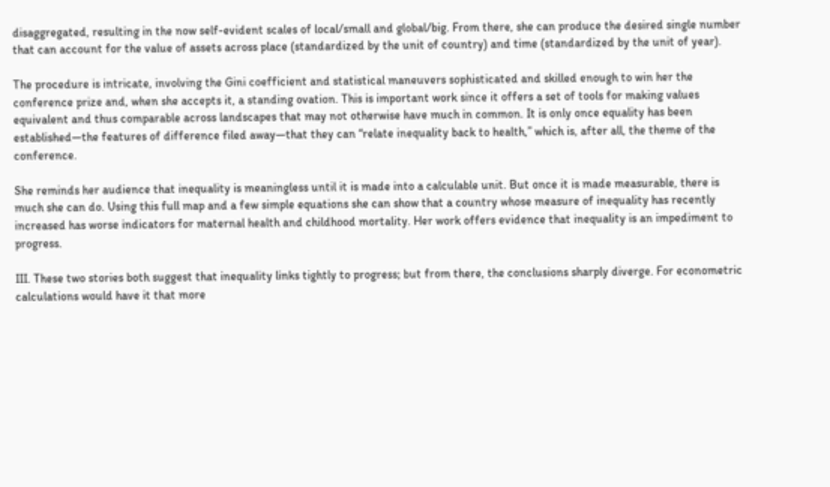disaggregated, resulting in the now self-evident scales of local/small and global/big. From there, she can produce the desired single number that can account for the value of assets across place (standardized by the unit of country) and time (standardized by the unit of year).

The procedure is intricate, involving the Gini coefficient and statistical maneuvers sophisticated and skilled enough to win her the conference prize and, when she accepts it, a standing ovation. This is important work since it offers a set of tools for making values equivalent and thus comparable across landscapes that may not otherwise have much in common. It is only once equality has been established—the features of difference filed away—that they can “relate inequality back to health,” which is, after all, the theme of the conference.

She reminds her audience that inequality is meaningless until it is made into a calculable unit. But once it is made measurable, there is much she can do. Using this full map and a few simple equations she can show that a country whose measure of inequality has recently increased has worse indicators for maternal health and childhood mortality. Her work offers evidence that inequality is an impediment to progress.

III. These two stories both suggest that inequality links tightly to progress; but from there, the conclusions sharply diverge. For econometric calculations would have it that more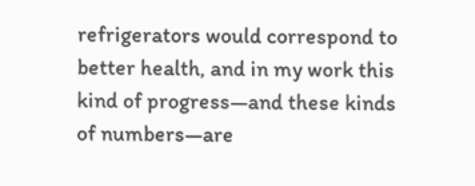refrigerators would correspond to better health, and in my work this kind of progress—and these kinds of numbers—are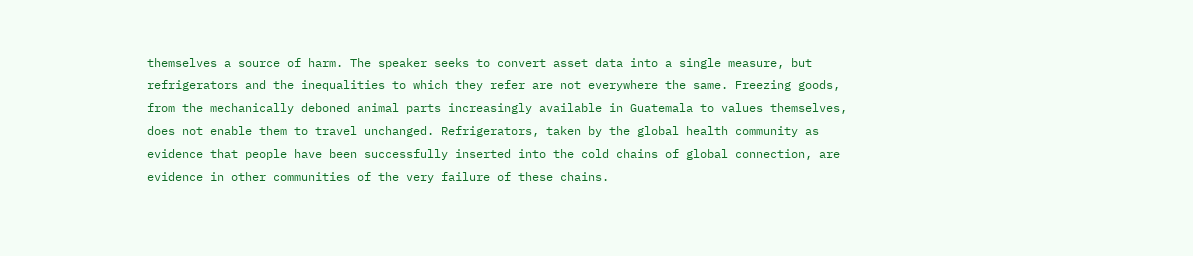themselves a source of harm. The speaker seeks to convert asset data into a single measure, but refrigerators and the inequalities to which they refer are not everywhere the same. Freezing goods, from the mechanically deboned animal parts increasingly available in Guatemala to values themselves, does not enable them to travel unchanged. Refrigerators, taken by the global health community as evidence that people have been successfully inserted into the cold chains of global connection, are evidence in other communities of the very failure of these chains.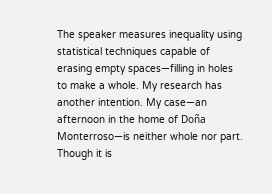The speaker measures inequality using statistical techniques capable of erasing empty spaces—filling in holes to make a whole. My research has another intention. My case—an afternoon in the home of Doña Monterroso—is neither whole nor part. Though it is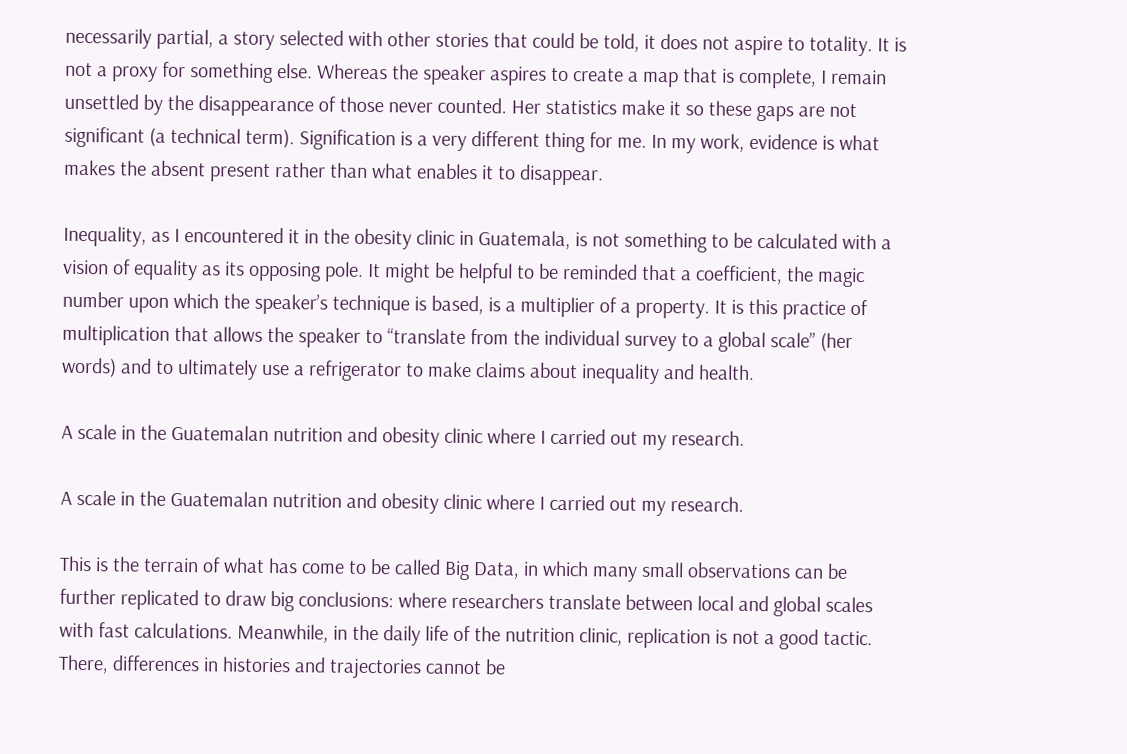necessarily partial, a story selected with other stories that could be told, it does not aspire to totality. It is not a proxy for something else. Whereas the speaker aspires to create a map that is complete, I remain unsettled by the disappearance of those never counted. Her statistics make it so these gaps are not significant (a technical term). Signification is a very different thing for me. In my work, evidence is what makes the absent present rather than what enables it to disappear.

Inequality, as I encountered it in the obesity clinic in Guatemala, is not something to be calculated with a vision of equality as its opposing pole. It might be helpful to be reminded that a coefficient, the magic number upon which the speaker’s technique is based, is a multiplier of a property. It is this practice of multiplication that allows the speaker to “translate from the individual survey to a global scale” (her words) and to ultimately use a refrigerator to make claims about inequality and health.

A scale in the Guatemalan nutrition and obesity clinic where I carried out my research.

A scale in the Guatemalan nutrition and obesity clinic where I carried out my research.

This is the terrain of what has come to be called Big Data, in which many small observations can be further replicated to draw big conclusions: where researchers translate between local and global scales with fast calculations. Meanwhile, in the daily life of the nutrition clinic, replication is not a good tactic. There, differences in histories and trajectories cannot be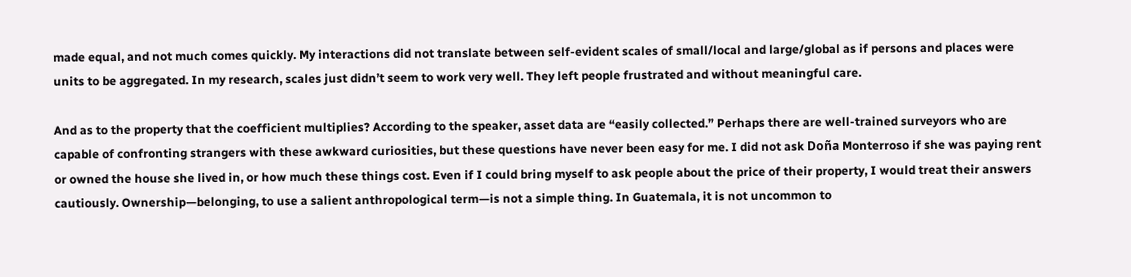made equal, and not much comes quickly. My interactions did not translate between self-evident scales of small/local and large/global as if persons and places were units to be aggregated. In my research, scales just didn’t seem to work very well. They left people frustrated and without meaningful care.

And as to the property that the coefficient multiplies? According to the speaker, asset data are “easily collected.” Perhaps there are well-trained surveyors who are capable of confronting strangers with these awkward curiosities, but these questions have never been easy for me. I did not ask Doña Monterroso if she was paying rent or owned the house she lived in, or how much these things cost. Even if I could bring myself to ask people about the price of their property, I would treat their answers cautiously. Ownership—belonging, to use a salient anthropological term—is not a simple thing. In Guatemala, it is not uncommon to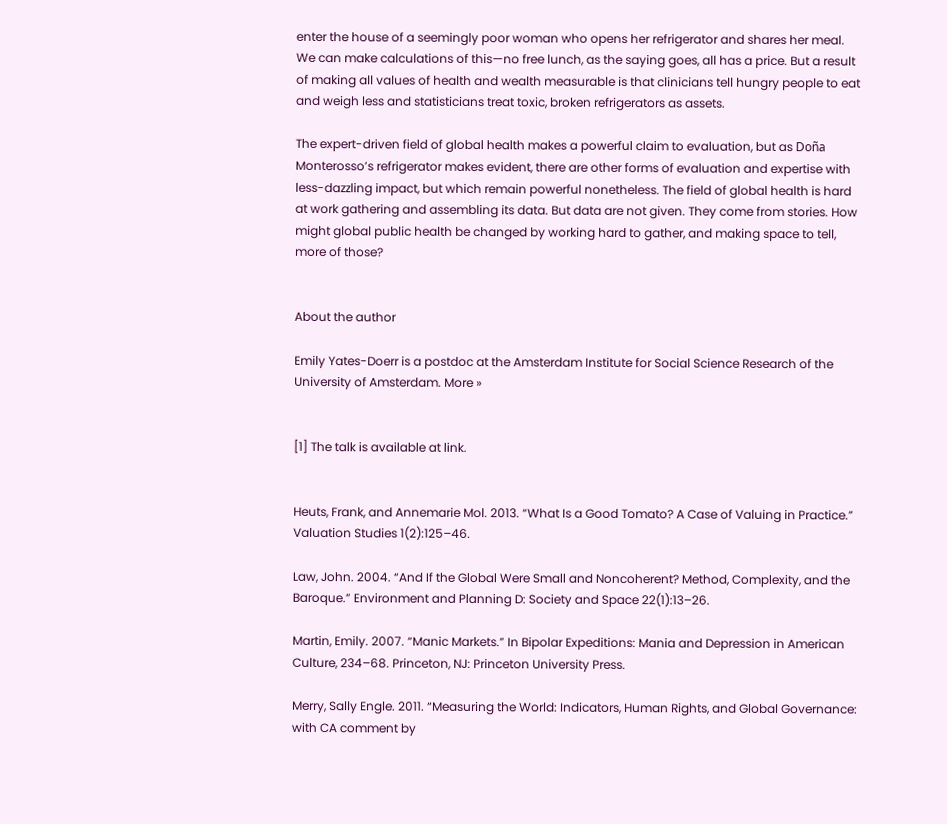enter the house of a seemingly poor woman who opens her refrigerator and shares her meal. We can make calculations of this—no free lunch, as the saying goes, all has a price. But a result of making all values of health and wealth measurable is that clinicians tell hungry people to eat and weigh less and statisticians treat toxic, broken refrigerators as assets.

The expert-driven field of global health makes a powerful claim to evaluation, but as Doña Monterosso’s refrigerator makes evident, there are other forms of evaluation and expertise with less-dazzling impact, but which remain powerful nonetheless. The field of global health is hard at work gathering and assembling its data. But data are not given. They come from stories. How might global public health be changed by working hard to gather, and making space to tell, more of those?


About the author

Emily Yates-Doerr is a postdoc at the Amsterdam Institute for Social Science Research of the University of Amsterdam. More »


[1] The talk is available at link.


Heuts, Frank, and Annemarie Mol. 2013. “What Is a Good Tomato? A Case of Valuing in Practice.” Valuation Studies 1(2):125–46.

Law, John. 2004. “And If the Global Were Small and Noncoherent? Method, Complexity, and the Baroque.” Environment and Planning D: Society and Space 22(1):13–26.

Martin, Emily. 2007. “Manic Markets.” In Bipolar Expeditions: Mania and Depression in American Culture, 234–68. Princeton, NJ: Princeton University Press.

Merry, Sally Engle. 2011. “Measuring the World: Indicators, Human Rights, and Global Governance: with CA comment by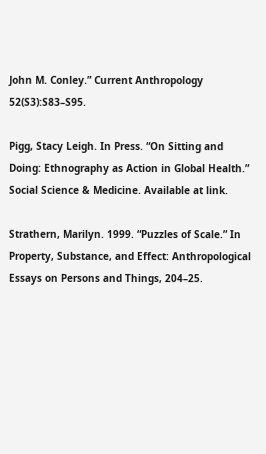John M. Conley.” Current Anthropology 52(S3):S83–S95.

Pigg, Stacy Leigh. In Press. “On Sitting and Doing: Ethnography as Action in Global Health.” Social Science & Medicine. Available at link.

Strathern, Marilyn. 1999. “Puzzles of Scale.” In Property, Substance, and Effect: Anthropological Essays on Persons and Things, 204–25.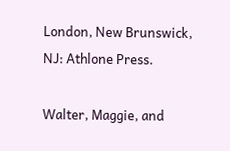London, New Brunswick, NJ: Athlone Press.

Walter, Maggie, and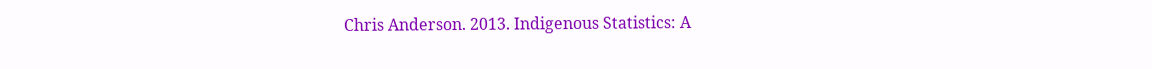Chris Anderson. 2013. Indigenous Statistics: A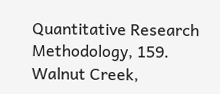Quantitative Research Methodology, 159. Walnut Creek,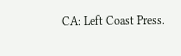CA: Left Coast Press.